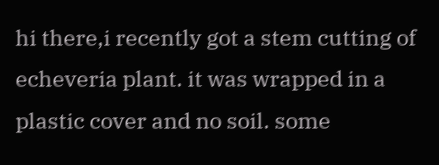hi there,i recently got a stem cutting of echeveria plant. it was wrapped in a plastic cover and no soil. some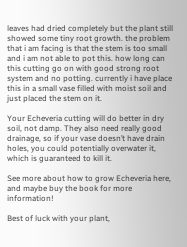leaves had dried completely but the plant still showed some tiny root growth. the problem that i am facing is that the stem is too small and i am not able to pot this. how long can this cutting go on with good strong root system and no potting. currently i have place this in a small vase filled with moist soil and just placed the stem on it.

Your Echeveria cutting will do better in dry soil, not damp. They also need really good drainage, so if your vase doesn’t have drain holes, you could potentially overwater it, which is guaranteed to kill it.

See more about how to grow Echeveria here, and maybe buy the book for more information!

Best of luck with your plant,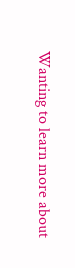Wanting to learn more about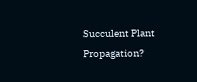Succulent Plant Propagation?